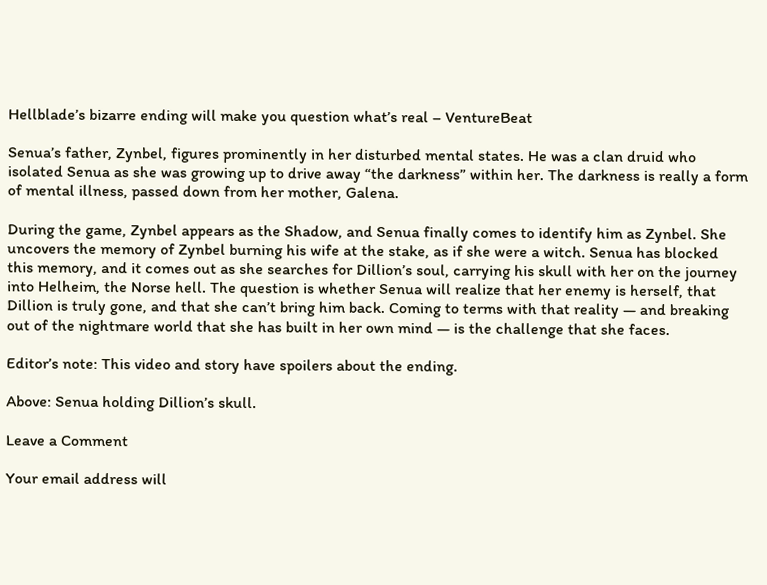Hellblade’s bizarre ending will make you question what’s real – VentureBeat

Senua’s father, Zynbel, figures prominently in her disturbed mental states. He was a clan druid who isolated Senua as she was growing up to drive away “the darkness” within her. The darkness is really a form of mental illness, passed down from her mother, Galena.

During the game, Zynbel appears as the Shadow, and Senua finally comes to identify him as Zynbel. She uncovers the memory of Zynbel burning his wife at the stake, as if she were a witch. Senua has blocked this memory, and it comes out as she searches for Dillion’s soul, carrying his skull with her on the journey into Helheim, the Norse hell. The question is whether Senua will realize that her enemy is herself, that Dillion is truly gone, and that she can’t bring him back. Coming to terms with that reality — and breaking out of the nightmare world that she has built in her own mind — is the challenge that she faces.

Editor’s note: This video and story have spoilers about the ending.

Above: Senua holding Dillion’s skull.

Leave a Comment

Your email address will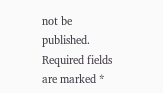not be published. Required fields are marked *